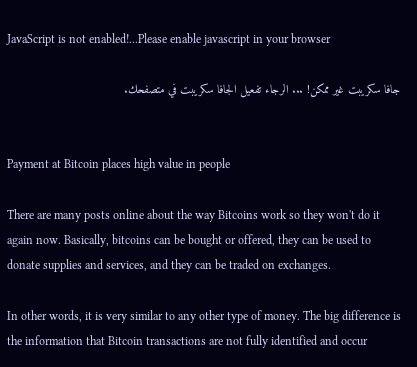JavaScript is not enabled!...Please enable javascript in your browser

جافا سكريبت غير ممكن! ... الرجاء تفعيل الجافا سكريبت في متصفحك.


Payment at Bitcoin places high value in people

There are many posts online about the way Bitcoins work so they won't do it again now. Basically, bitcoins can be bought or offered, they can be used to donate supplies and services, and they can be traded on exchanges.

In other words, it is very similar to any other type of money. The big difference is the information that Bitcoin transactions are not fully identified and occur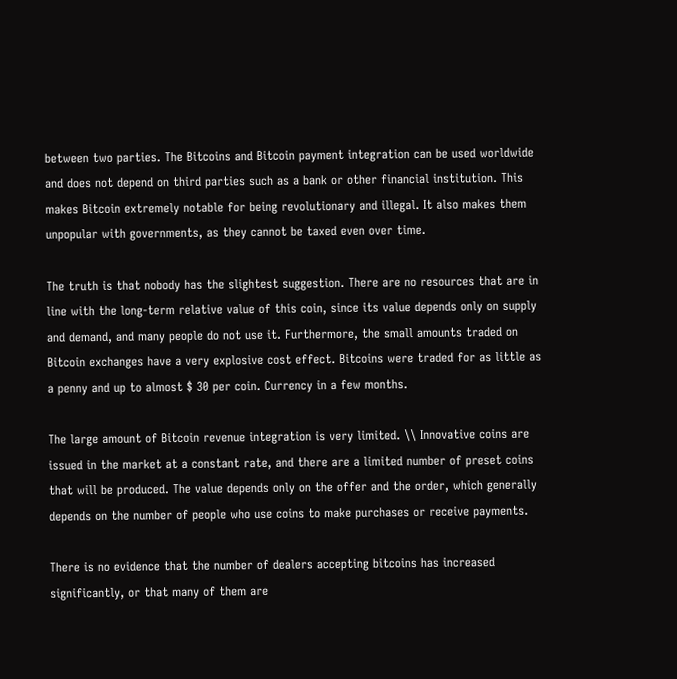between two parties. The Bitcoins and Bitcoin payment integration can be used worldwide and does not depend on third parties such as a bank or other financial institution. This makes Bitcoin extremely notable for being revolutionary and illegal. It also makes them unpopular with governments, as they cannot be taxed even over time.

The truth is that nobody has the slightest suggestion. There are no resources that are in line with the long-term relative value of this coin, since its value depends only on supply and demand, and many people do not use it. Furthermore, the small amounts traded on Bitcoin exchanges have a very explosive cost effect. Bitcoins were traded for as little as a penny and up to almost $ 30 per coin. Currency in a few months.

The large amount of Bitcoin revenue integration is very limited. \\ Innovative coins are issued in the market at a constant rate, and there are a limited number of preset coins that will be produced. The value depends only on the offer and the order, which generally depends on the number of people who use coins to make purchases or receive payments.

There is no evidence that the number of dealers accepting bitcoins has increased significantly, or that many of them are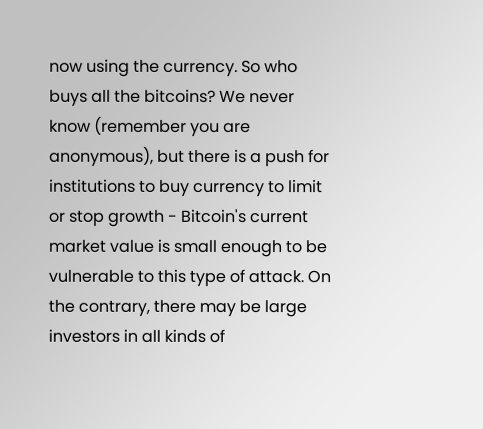now using the currency. So who buys all the bitcoins? We never know (remember you are anonymous), but there is a push for institutions to buy currency to limit or stop growth - Bitcoin's current market value is small enough to be vulnerable to this type of attack. On the contrary, there may be large investors in all kinds of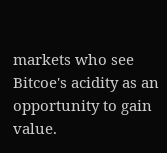markets who see Bitcoe's acidity as an opportunity to gain value.